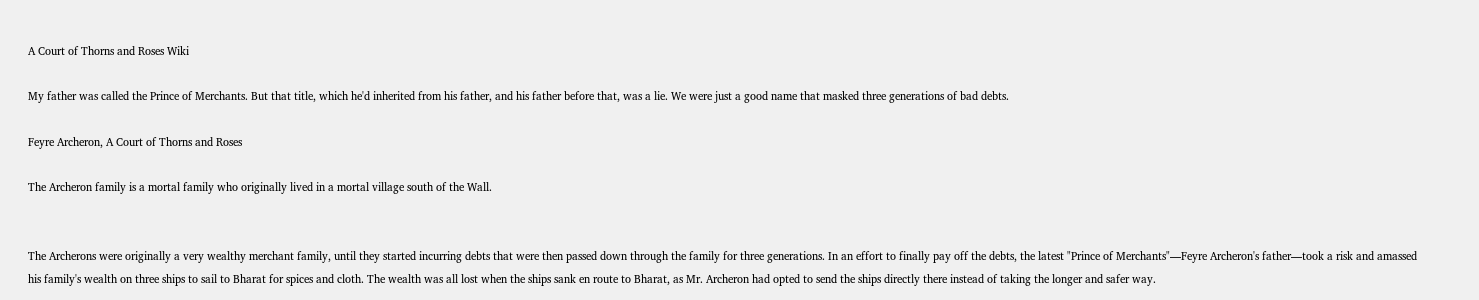A Court of Thorns and Roses Wiki

My father was called the Prince of Merchants. But that title, which he'd inherited from his father, and his father before that, was a lie. We were just a good name that masked three generations of bad debts.

Feyre Archeron, A Court of Thorns and Roses

The Archeron family is a mortal family who originally lived in a mortal village south of the Wall.


The Archerons were originally a very wealthy merchant family, until they started incurring debts that were then passed down through the family for three generations. In an effort to finally pay off the debts, the latest "Prince of Merchants"—Feyre Archeron's father—took a risk and amassed his family's wealth on three ships to sail to Bharat for spices and cloth. The wealth was all lost when the ships sank en route to Bharat, as Mr. Archeron had opted to send the ships directly there instead of taking the longer and safer way.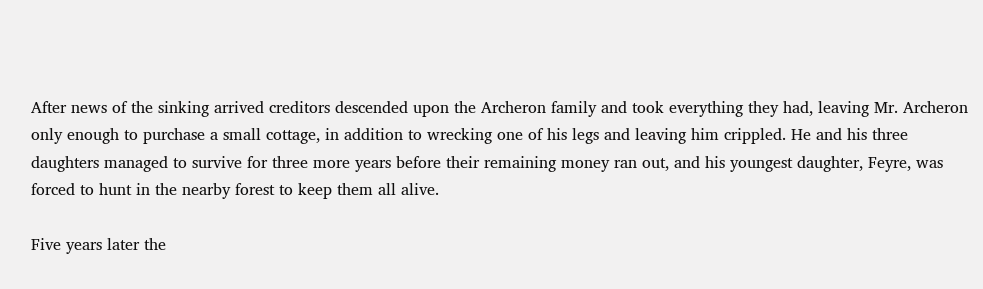After news of the sinking arrived creditors descended upon the Archeron family and took everything they had, leaving Mr. Archeron only enough to purchase a small cottage, in addition to wrecking one of his legs and leaving him crippled. He and his three daughters managed to survive for three more years before their remaining money ran out, and his youngest daughter, Feyre, was forced to hunt in the nearby forest to keep them all alive.

Five years later the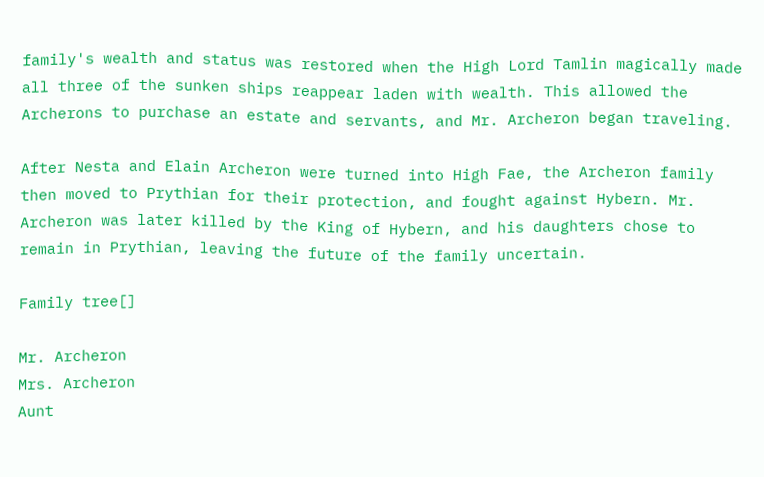family's wealth and status was restored when the High Lord Tamlin magically made all three of the sunken ships reappear laden with wealth. This allowed the Archerons to purchase an estate and servants, and Mr. Archeron began traveling.

After Nesta and Elain Archeron were turned into High Fae, the Archeron family then moved to Prythian for their protection, and fought against Hybern. Mr. Archeron was later killed by the King of Hybern, and his daughters chose to remain in Prythian, leaving the future of the family uncertain.

Family tree[]

Mr. Archeron
Mrs. Archeron
Aunt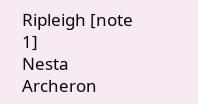Ripleigh [note 1]
Nesta Archeron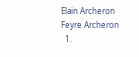Elain Archeron
Feyre Archeron
  1.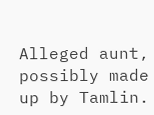Alleged aunt, possibly made up by Tamlin.